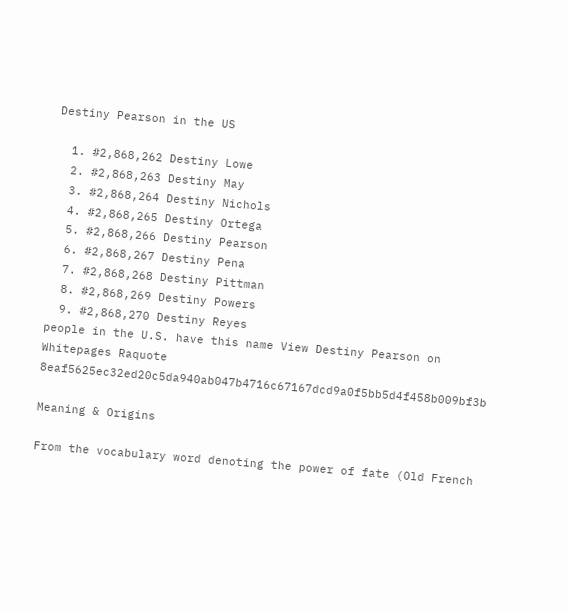Destiny Pearson in the US

  1. #2,868,262 Destiny Lowe
  2. #2,868,263 Destiny May
  3. #2,868,264 Destiny Nichols
  4. #2,868,265 Destiny Ortega
  5. #2,868,266 Destiny Pearson
  6. #2,868,267 Destiny Pena
  7. #2,868,268 Destiny Pittman
  8. #2,868,269 Destiny Powers
  9. #2,868,270 Destiny Reyes
people in the U.S. have this name View Destiny Pearson on Whitepages Raquote 8eaf5625ec32ed20c5da940ab047b4716c67167dcd9a0f5bb5d4f458b009bf3b

Meaning & Origins

From the vocabulary word denoting the power of fate (Old French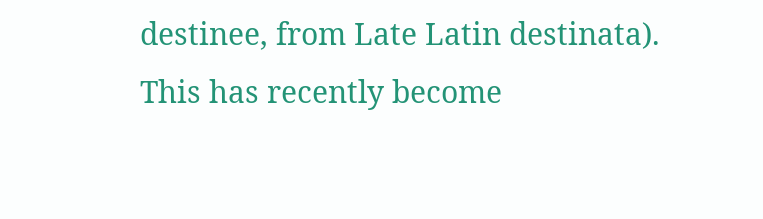destinee, from Late Latin destinata). This has recently become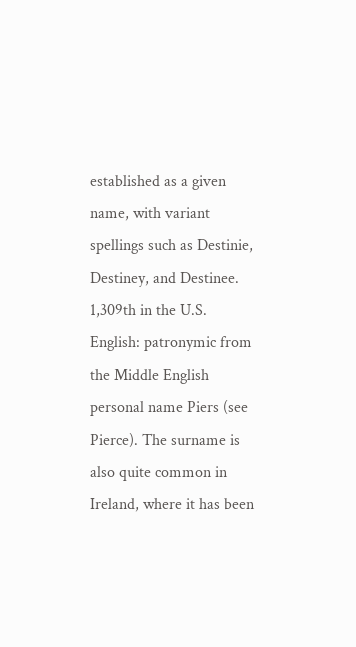established as a given name, with variant spellings such as Destinie, Destiney, and Destinee.
1,309th in the U.S.
English: patronymic from the Middle English personal name Piers (see Pierce). The surname is also quite common in Ireland, where it has been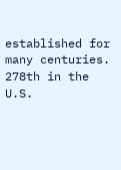established for many centuries.
278th in the U.S.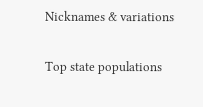Nicknames & variations

Top state populations